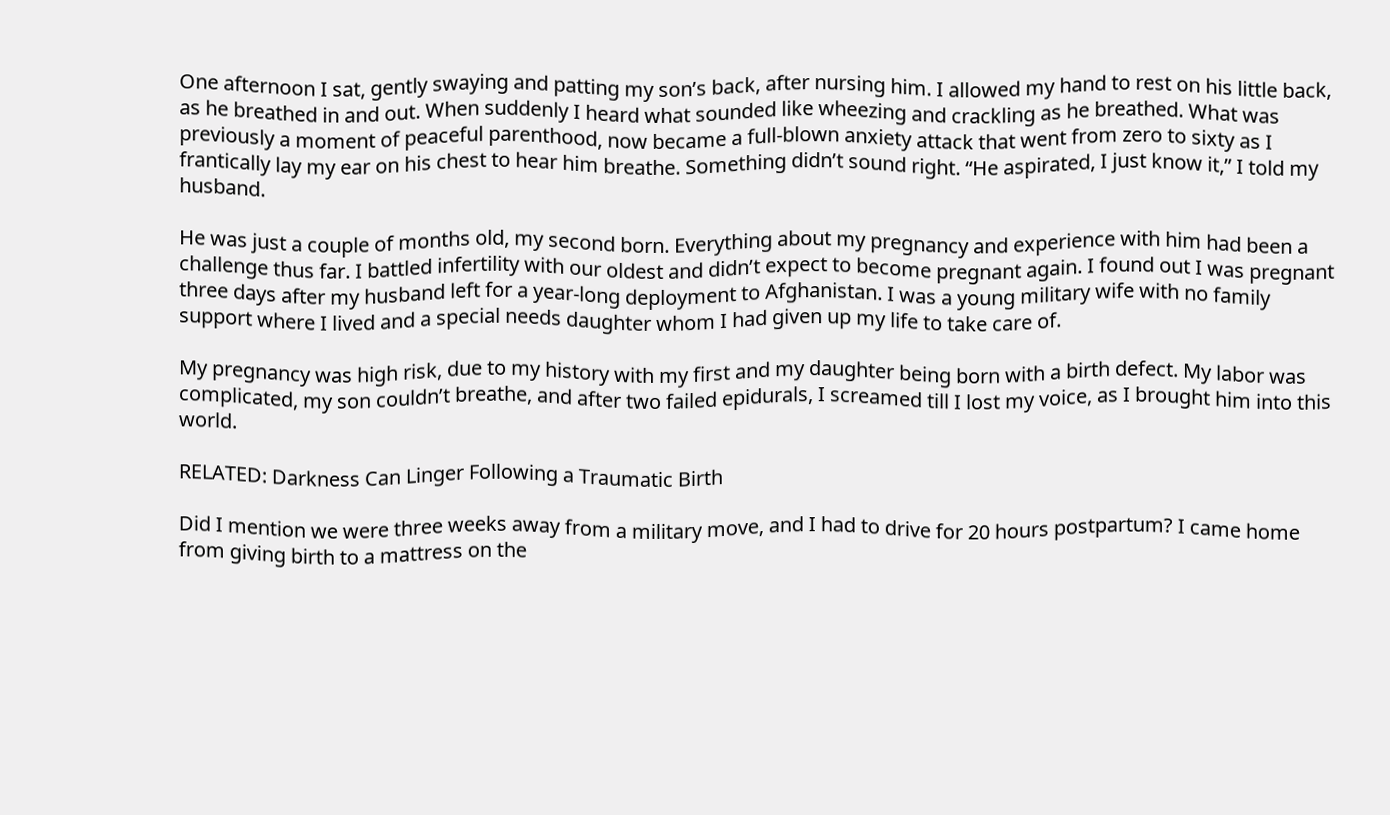One afternoon I sat, gently swaying and patting my son’s back, after nursing him. I allowed my hand to rest on his little back, as he breathed in and out. When suddenly I heard what sounded like wheezing and crackling as he breathed. What was previously a moment of peaceful parenthood, now became a full-blown anxiety attack that went from zero to sixty as I frantically lay my ear on his chest to hear him breathe. Something didn’t sound right. “He aspirated, I just know it,” I told my husband.

He was just a couple of months old, my second born. Everything about my pregnancy and experience with him had been a challenge thus far. I battled infertility with our oldest and didn’t expect to become pregnant again. I found out I was pregnant three days after my husband left for a year-long deployment to Afghanistan. I was a young military wife with no family support where I lived and a special needs daughter whom I had given up my life to take care of.

My pregnancy was high risk, due to my history with my first and my daughter being born with a birth defect. My labor was complicated, my son couldn’t breathe, and after two failed epidurals, I screamed till I lost my voice, as I brought him into this world.

RELATED: Darkness Can Linger Following a Traumatic Birth

Did I mention we were three weeks away from a military move, and I had to drive for 20 hours postpartum? I came home from giving birth to a mattress on the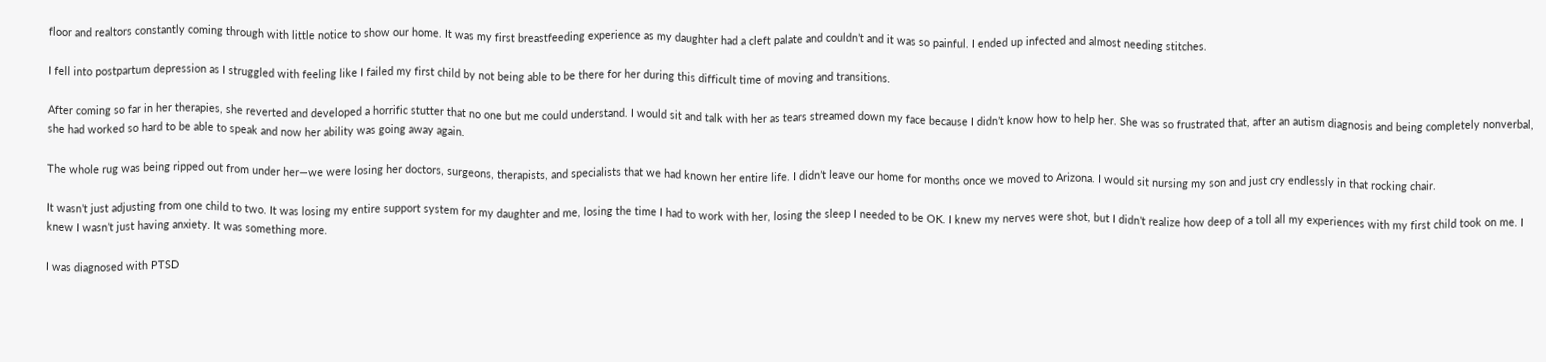floor and realtors constantly coming through with little notice to show our home. It was my first breastfeeding experience as my daughter had a cleft palate and couldn’t and it was so painful. I ended up infected and almost needing stitches.

I fell into postpartum depression as I struggled with feeling like I failed my first child by not being able to be there for her during this difficult time of moving and transitions.

After coming so far in her therapies, she reverted and developed a horrific stutter that no one but me could understand. I would sit and talk with her as tears streamed down my face because I didn’t know how to help her. She was so frustrated that, after an autism diagnosis and being completely nonverbal, she had worked so hard to be able to speak and now her ability was going away again.

The whole rug was being ripped out from under her—we were losing her doctors, surgeons, therapists, and specialists that we had known her entire life. I didn’t leave our home for months once we moved to Arizona. I would sit nursing my son and just cry endlessly in that rocking chair.

It wasn’t just adjusting from one child to two. It was losing my entire support system for my daughter and me, losing the time I had to work with her, losing the sleep I needed to be OK. I knew my nerves were shot, but I didn’t realize how deep of a toll all my experiences with my first child took on me. I knew I wasn’t just having anxiety. It was something more.

I was diagnosed with PTSD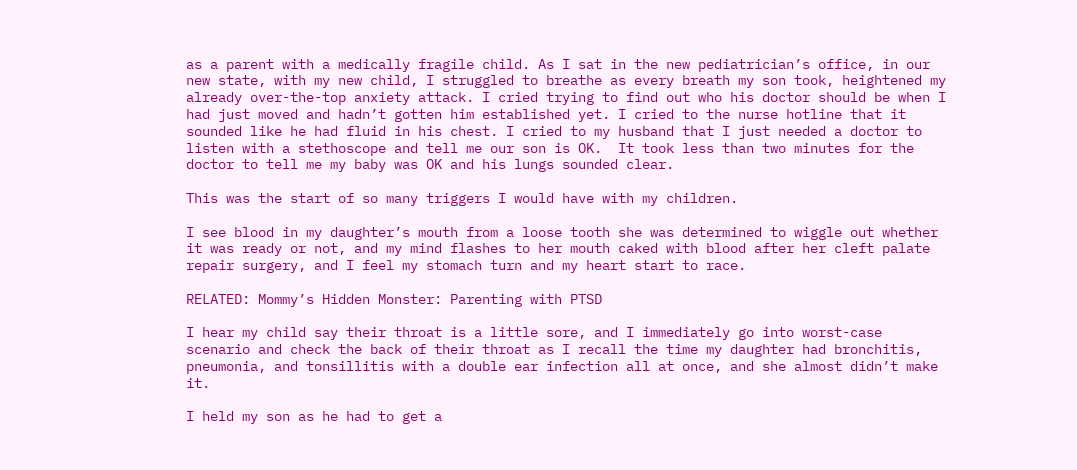as a parent with a medically fragile child. As I sat in the new pediatrician’s office, in our new state, with my new child, I struggled to breathe as every breath my son took, heightened my already over-the-top anxiety attack. I cried trying to find out who his doctor should be when I had just moved and hadn’t gotten him established yet. I cried to the nurse hotline that it sounded like he had fluid in his chest. I cried to my husband that I just needed a doctor to listen with a stethoscope and tell me our son is OK.  It took less than two minutes for the doctor to tell me my baby was OK and his lungs sounded clear.

This was the start of so many triggers I would have with my children.

I see blood in my daughter’s mouth from a loose tooth she was determined to wiggle out whether it was ready or not, and my mind flashes to her mouth caked with blood after her cleft palate repair surgery, and I feel my stomach turn and my heart start to race.

RELATED: Mommy’s Hidden Monster: Parenting with PTSD

I hear my child say their throat is a little sore, and I immediately go into worst-case scenario and check the back of their throat as I recall the time my daughter had bronchitis, pneumonia, and tonsillitis with a double ear infection all at once, and she almost didn’t make it.

I held my son as he had to get a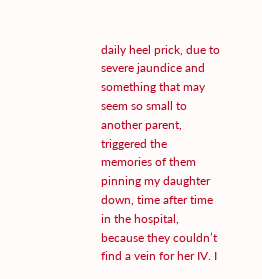daily heel prick, due to severe jaundice and something that may seem so small to another parent, triggered the memories of them pinning my daughter down, time after time in the hospital, because they couldn’t find a vein for her IV. I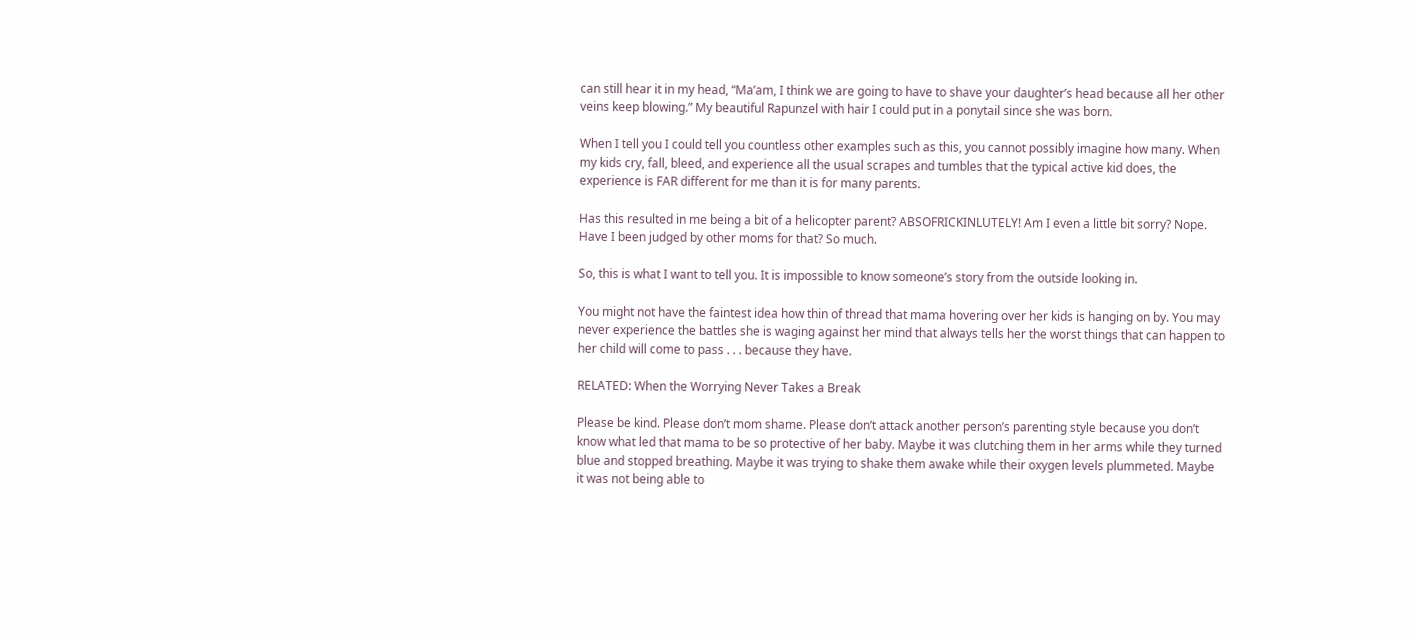can still hear it in my head, “Ma’am, I think we are going to have to shave your daughter’s head because all her other veins keep blowing.” My beautiful Rapunzel with hair I could put in a ponytail since she was born.

When I tell you I could tell you countless other examples such as this, you cannot possibly imagine how many. When my kids cry, fall, bleed, and experience all the usual scrapes and tumbles that the typical active kid does, the experience is FAR different for me than it is for many parents.

Has this resulted in me being a bit of a helicopter parent? ABSOFRICKINLUTELY! Am I even a little bit sorry? Nope. Have I been judged by other moms for that? So much.

So, this is what I want to tell you. It is impossible to know someone’s story from the outside looking in.

You might not have the faintest idea how thin of thread that mama hovering over her kids is hanging on by. You may never experience the battles she is waging against her mind that always tells her the worst things that can happen to her child will come to pass . . . because they have.

RELATED: When the Worrying Never Takes a Break

Please be kind. Please don’t mom shame. Please don’t attack another person’s parenting style because you don’t know what led that mama to be so protective of her baby. Maybe it was clutching them in her arms while they turned blue and stopped breathing. Maybe it was trying to shake them awake while their oxygen levels plummeted. Maybe it was not being able to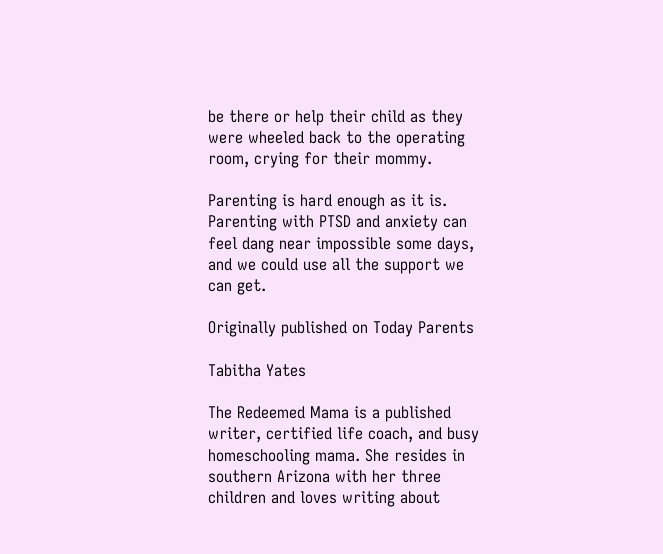be there or help their child as they were wheeled back to the operating room, crying for their mommy.

Parenting is hard enough as it is. Parenting with PTSD and anxiety can feel dang near impossible some days, and we could use all the support we can get.

Originally published on Today Parents

Tabitha Yates

The Redeemed Mama is a published writer, certified life coach, and busy homeschooling mama. She resides in southern Arizona with her three children and loves writing about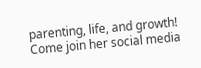parenting, life, and growth! Come join her social media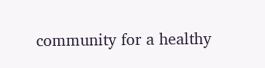community for a healthy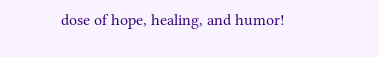dose of hope, healing, and humor!